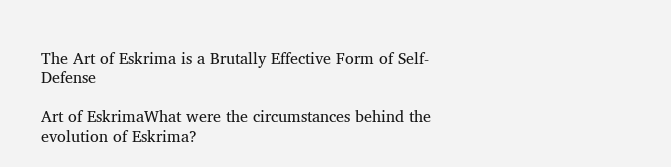The Art of Eskrima is a Brutally Effective Form of Self-Defense

Art of EskrimaWhat were the circumstances behind the evolution of Eskrima?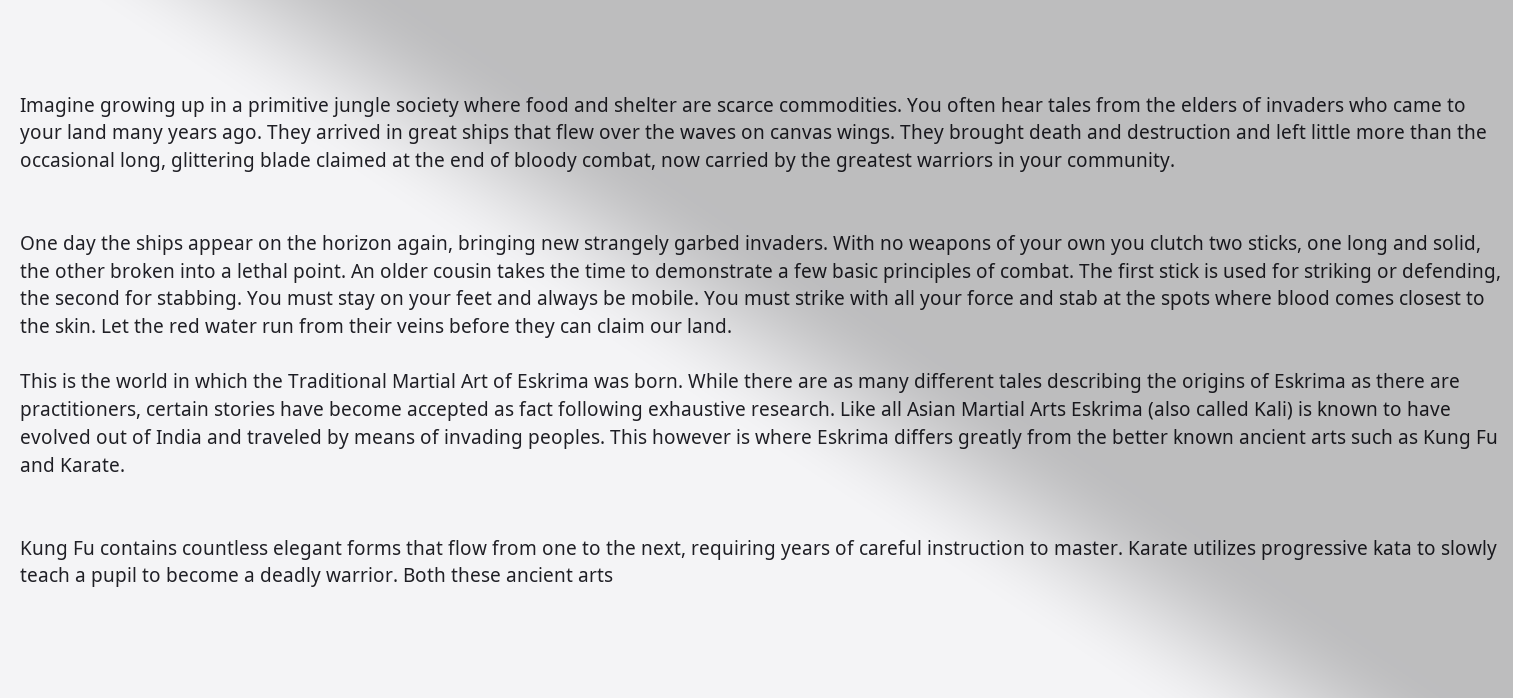Imagine growing up in a primitive jungle society where food and shelter are scarce commodities. You often hear tales from the elders of invaders who came to your land many years ago. They arrived in great ships that flew over the waves on canvas wings. They brought death and destruction and left little more than the occasional long, glittering blade claimed at the end of bloody combat, now carried by the greatest warriors in your community.


One day the ships appear on the horizon again, bringing new strangely garbed invaders. With no weapons of your own you clutch two sticks, one long and solid, the other broken into a lethal point. An older cousin takes the time to demonstrate a few basic principles of combat. The first stick is used for striking or defending, the second for stabbing. You must stay on your feet and always be mobile. You must strike with all your force and stab at the spots where blood comes closest to the skin. Let the red water run from their veins before they can claim our land.

This is the world in which the Traditional Martial Art of Eskrima was born. While there are as many different tales describing the origins of Eskrima as there are practitioners, certain stories have become accepted as fact following exhaustive research. Like all Asian Martial Arts Eskrima (also called Kali) is known to have evolved out of India and traveled by means of invading peoples. This however is where Eskrima differs greatly from the better known ancient arts such as Kung Fu and Karate.


Kung Fu contains countless elegant forms that flow from one to the next, requiring years of careful instruction to master. Karate utilizes progressive kata to slowly teach a pupil to become a deadly warrior. Both these ancient arts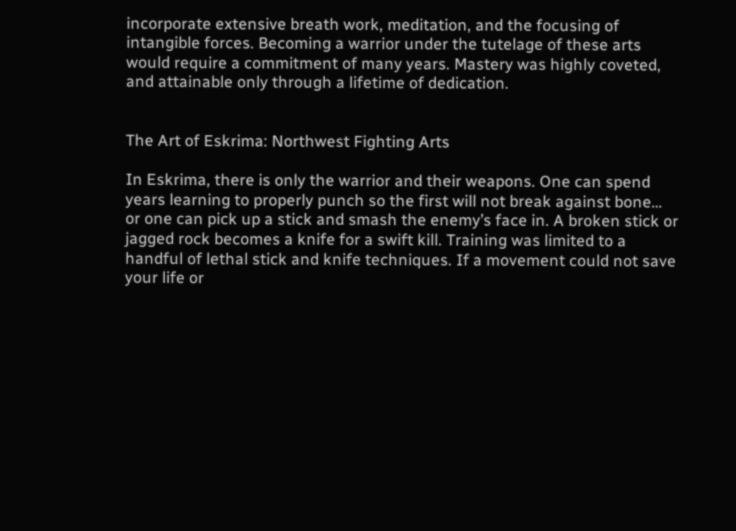incorporate extensive breath work, meditation, and the focusing of intangible forces. Becoming a warrior under the tutelage of these arts would require a commitment of many years. Mastery was highly coveted, and attainable only through a lifetime of dedication.


The Art of Eskrima: Northwest Fighting Arts

In Eskrima, there is only the warrior and their weapons. One can spend years learning to properly punch so the first will not break against bone… or one can pick up a stick and smash the enemy’s face in. A broken stick or jagged rock becomes a knife for a swift kill. Training was limited to a handful of lethal stick and knife techniques. If a movement could not save your life or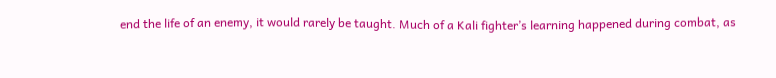end the life of an enemy, it would rarely be taught. Much of a Kali fighter’s learning happened during combat, as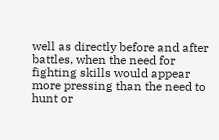well as directly before and after battles, when the need for fighting skills would appear more pressing than the need to hunt or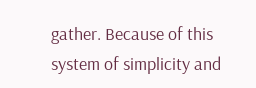gather. Because of this system of simplicity and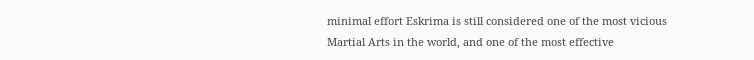minimal effort Eskrima is still considered one of the most vicious Martial Arts in the world, and one of the most effective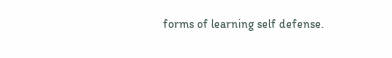forms of learning self defense.